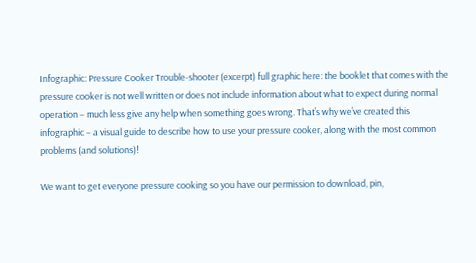Infographic: Pressure Cooker Trouble-shooter (excerpt) full graphic here: the booklet that comes with the pressure cooker is not well written or does not include information about what to expect during normal operation – much less give any help when something goes wrong. That’s why we’ve created this infographic – a visual guide to describe how to use your pressure cooker, along with the most common problems (and solutions)!

We want to get everyone pressure cooking so you have our permission to download, pin,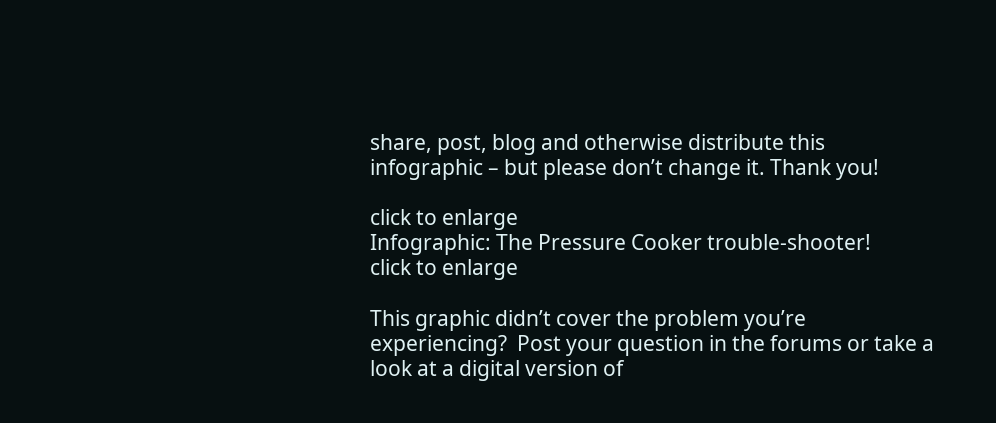share, post, blog and otherwise distribute this infographic – but please don’t change it. Thank you!

click to enlarge
Infographic: The Pressure Cooker trouble-shooter!
click to enlarge

This graphic didn’t cover the problem you’re experiencing?  Post your question in the forums or take a look at a digital version of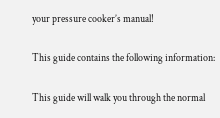your pressure cooker’s manual!

This guide contains the following information:

This guide will walk you through the normal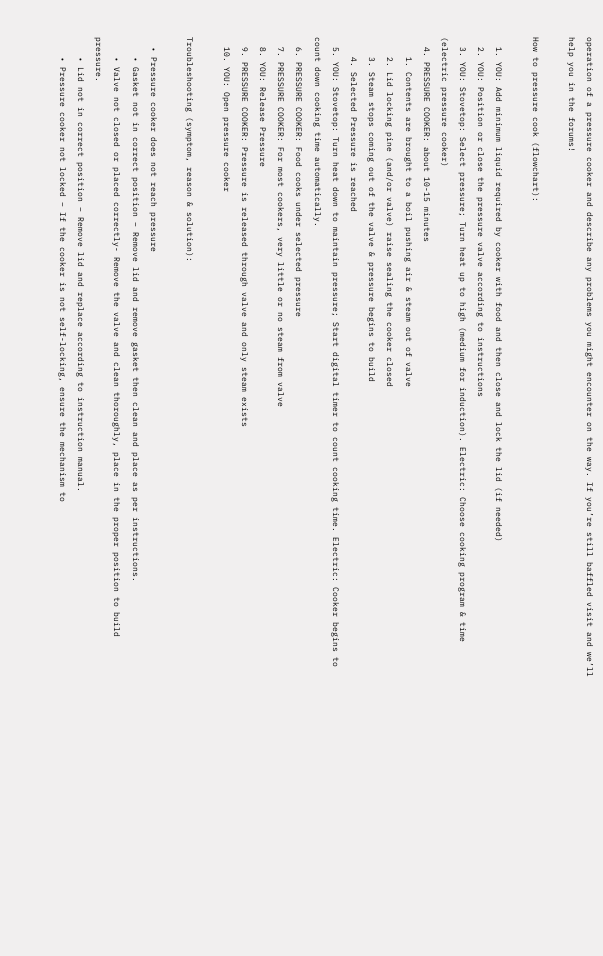operation of a pressure cooker and describe any problems you might encounter on the way. If you’re still baffled visit and we’ll help you in the forums!

How to pressure cook (flowchart):

  1. YOU: Add minimum liquid required by cooker with food and then close and lock the lid (if needed)
  2. YOU: Position or close the pressure valve according to instructions
  3. YOU: Stovetop: Select pressure; Turn heat up to high (medium for induction). Electric: Choose cooking program & time (electric pressure cooker)
  4. PRESSURE COOKER: about 10-15 minutes
    1. Contents are brought to a boil pushing air & steam out of valve
    2. Lid locking pine (and/or valve) raise sealing the cooker closed
    3. Steam stops coming out of the valve & pressure begins to build
    4. Selected Pressure is reached
  5. YOU: Stovetop: Turn heat down to maintain pressure; Start digital timer to count cooking time. Electric: Cooker begins to count down cooking time automatically.
  6. PRESSURE COOKER: Food cooks under selected pressure
  7. PRESSURE COOKER: For most cookers, very little or no steam from valve
  8. YOU: Release Pressure
  9. PRESSURE COOKER: Pressure is released through valve and only steam exists
  10. YOU: Open pressure cooker

Troubleshooting (symptom, reason & solution):

  • Pressure cooker does not reach pressure
    • Gasket not in correct position – Remove lid and remove gasket then clean and place as per instructions.
    • Valve not closed or placed correctly- Remove the valve and clean thoroughly, place in the proper position to build pressure.
    • Lid not in correct position – Remove lid and replace according to instruction manual.
    • Pressure cooker not locked – If the cooker is not self-locking, ensure the mechanism to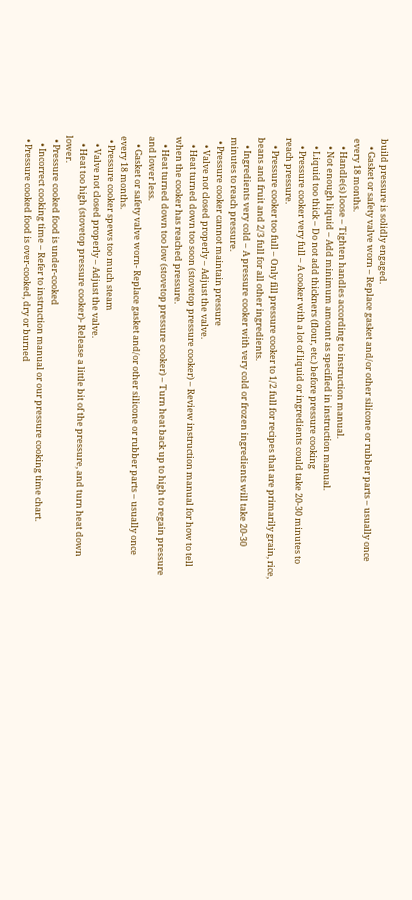build pressure is solidly engaged.
    • Gasket or safety valve worn – Replace gasket and/or other silicone or rubber parts – usually once every 18 months.
    • Handle(s) loose – Tighten handles according to instruction manual.
    • Not enough liquid – Add minimum amount as specified in instruction manual.
    • Liquid too thick – Do not add thickners (flour, etc.) before pressure cooking
    • Pressure cooker very full – A cooker with a lot of liquid or ingredients could take 20-30 minutes to reach pressure.
    • Pressure cooker too full – Only fill pressure cooker to 1/2 full for recipes that are primarily grain, rice, beans and fruit and 2/3 full for all other ingredients.
    • Ingredients very cold – A pressure cooker with very cold or frozen ingredients will take 20-30 minutes to reach pressure.
  • Pressure cooker cannot maintain pressure
    • Valve not closed properly – Adjust the valve.
    • Heat turned down too soon (stovetop pressure cooker) – Review instruction manual for how to tell when the cooker has reached pressure.
    • Heat turned down too low (stovetop pressure cooker) – Turn heat back up to high to regain pressure and lower less.
    • Gasket or safety valve worn- Replace gasket and/or other silicone or rubber parts – usually once every 18 months.
  • Pressure cooker spews too much steam
    • Valve not closed properly – Adjust the valve.
    • Heat too high (stovetop pressure cooker)- Release a little bit of the pressure, and turn heat down lower.
  • Pressure cooked food is under-cooked
    • Incorrect cooking time – Refer to instruction manual or our pressure cooking time chart.
  • Pressure cooked food is over-cooked, dry or burned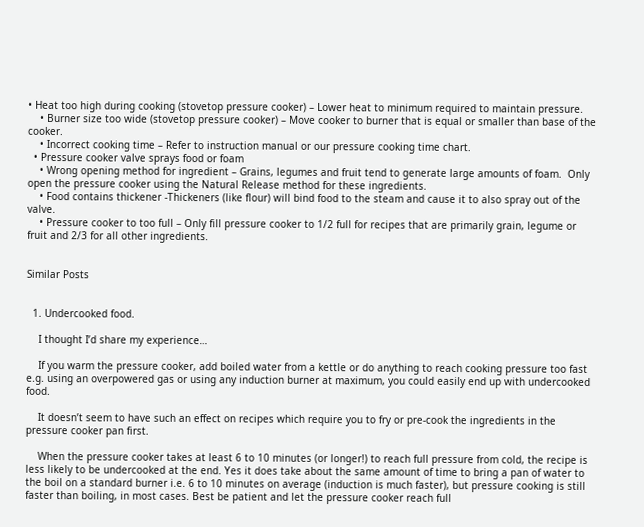• Heat too high during cooking (stovetop pressure cooker) – Lower heat to minimum required to maintain pressure.
    • Burner size too wide (stovetop pressure cooker) – Move cooker to burner that is equal or smaller than base of the cooker.
    • Incorrect cooking time – Refer to instruction manual or our pressure cooking time chart.
  • Pressure cooker valve sprays food or foam
    • Wrong opening method for ingredient – Grains, legumes and fruit tend to generate large amounts of foam.  Only open the pressure cooker using the Natural Release method for these ingredients.
    • Food contains thickener -Thickeners (like flour) will bind food to the steam and cause it to also spray out of the valve.
    • Pressure cooker to too full – Only fill pressure cooker to 1/2 full for recipes that are primarily grain, legume or fruit and 2/3 for all other ingredients.


Similar Posts


  1. Undercooked food.

    I thought I’d share my experience…

    If you warm the pressure cooker, add boiled water from a kettle or do anything to reach cooking pressure too fast e.g. using an overpowered gas or using any induction burner at maximum, you could easily end up with undercooked food.

    It doesn’t seem to have such an effect on recipes which require you to fry or pre-cook the ingredients in the pressure cooker pan first.

    When the pressure cooker takes at least 6 to 10 minutes (or longer!) to reach full pressure from cold, the recipe is less likely to be undercooked at the end. Yes it does take about the same amount of time to bring a pan of water to the boil on a standard burner i.e. 6 to 10 minutes on average (induction is much faster), but pressure cooking is still faster than boiling, in most cases. Best be patient and let the pressure cooker reach full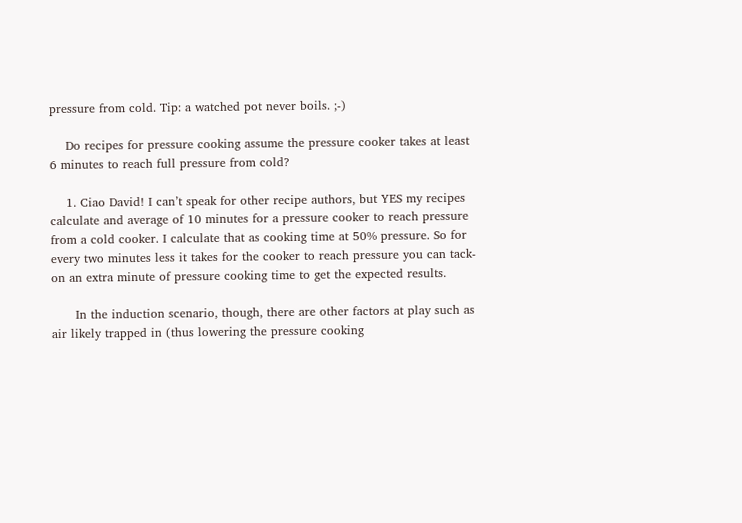pressure from cold. Tip: a watched pot never boils. ;-)

    Do recipes for pressure cooking assume the pressure cooker takes at least 6 minutes to reach full pressure from cold?

    1. Ciao David! I can’t speak for other recipe authors, but YES my recipes calculate and average of 10 minutes for a pressure cooker to reach pressure from a cold cooker. I calculate that as cooking time at 50% pressure. So for every two minutes less it takes for the cooker to reach pressure you can tack-on an extra minute of pressure cooking time to get the expected results.

      In the induction scenario, though, there are other factors at play such as air likely trapped in (thus lowering the pressure cooking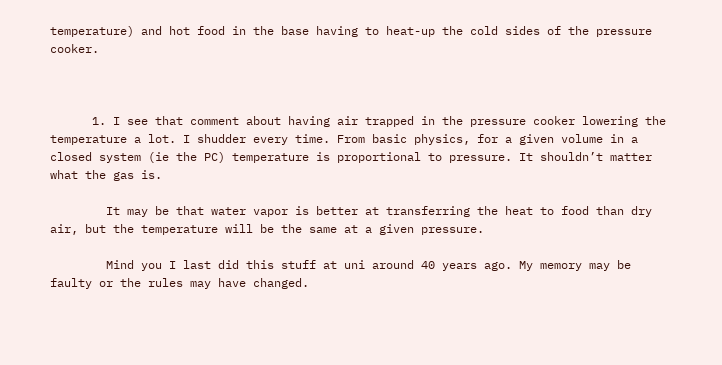temperature) and hot food in the base having to heat-up the cold sides of the pressure cooker.



      1. I see that comment about having air trapped in the pressure cooker lowering the temperature a lot. I shudder every time. From basic physics, for a given volume in a closed system (ie the PC) temperature is proportional to pressure. It shouldn’t matter what the gas is.

        It may be that water vapor is better at transferring the heat to food than dry air, but the temperature will be the same at a given pressure.

        Mind you I last did this stuff at uni around 40 years ago. My memory may be faulty or the rules may have changed.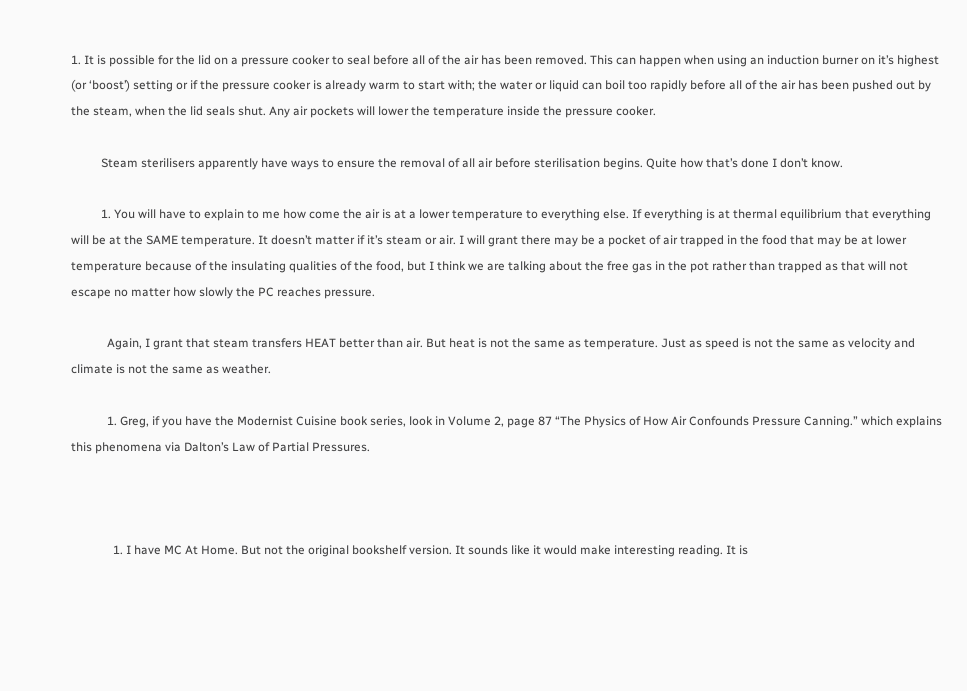1. It is possible for the lid on a pressure cooker to seal before all of the air has been removed. This can happen when using an induction burner on it’s highest (or ‘boost’) setting or if the pressure cooker is already warm to start with; the water or liquid can boil too rapidly before all of the air has been pushed out by the steam, when the lid seals shut. Any air pockets will lower the temperature inside the pressure cooker.

          Steam sterilisers apparently have ways to ensure the removal of all air before sterilisation begins. Quite how that’s done I don’t know.

          1. You will have to explain to me how come the air is at a lower temperature to everything else. If everything is at thermal equilibrium that everything will be at the SAME temperature. It doesn’t matter if it’s steam or air. I will grant there may be a pocket of air trapped in the food that may be at lower temperature because of the insulating qualities of the food, but I think we are talking about the free gas in the pot rather than trapped as that will not escape no matter how slowly the PC reaches pressure.

            Again, I grant that steam transfers HEAT better than air. But heat is not the same as temperature. Just as speed is not the same as velocity and climate is not the same as weather.

            1. Greg, if you have the Modernist Cuisine book series, look in Volume 2, page 87 “The Physics of How Air Confounds Pressure Canning.” which explains this phenomena via Dalton’s Law of Partial Pressures.



              1. I have MC At Home. But not the original bookshelf version. It sounds like it would make interesting reading. It is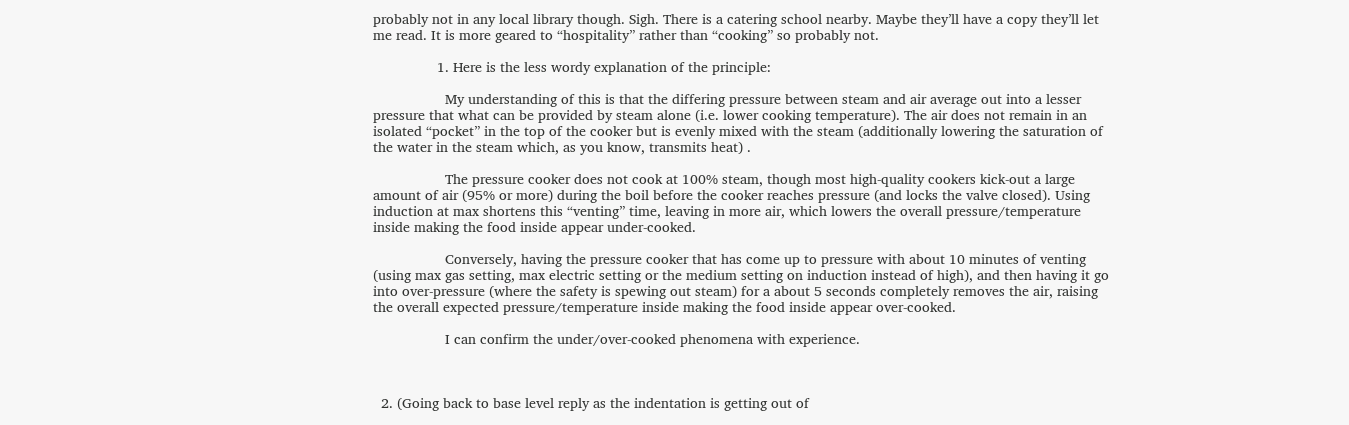probably not in any local library though. Sigh. There is a catering school nearby. Maybe they’ll have a copy they’ll let me read. It is more geared to “hospitality” rather than “cooking” so probably not.

                1. Here is the less wordy explanation of the principle:

                  My understanding of this is that the differing pressure between steam and air average out into a lesser pressure that what can be provided by steam alone (i.e. lower cooking temperature). The air does not remain in an isolated “pocket” in the top of the cooker but is evenly mixed with the steam (additionally lowering the saturation of the water in the steam which, as you know, transmits heat) .

                  The pressure cooker does not cook at 100% steam, though most high-quality cookers kick-out a large amount of air (95% or more) during the boil before the cooker reaches pressure (and locks the valve closed). Using induction at max shortens this “venting” time, leaving in more air, which lowers the overall pressure/temperature inside making the food inside appear under-cooked.

                  Conversely, having the pressure cooker that has come up to pressure with about 10 minutes of venting (using max gas setting, max electric setting or the medium setting on induction instead of high), and then having it go into over-pressure (where the safety is spewing out steam) for a about 5 seconds completely removes the air, raising the overall expected pressure/temperature inside making the food inside appear over-cooked.

                  I can confirm the under/over-cooked phenomena with experience.



  2. (Going back to base level reply as the indentation is getting out of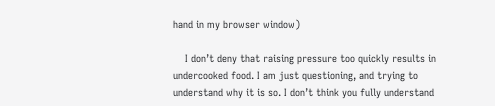hand in my browser window)

    I don’t deny that raising pressure too quickly results in undercooked food. I am just questioning, and trying to understand why it is so. I don’t think you fully understand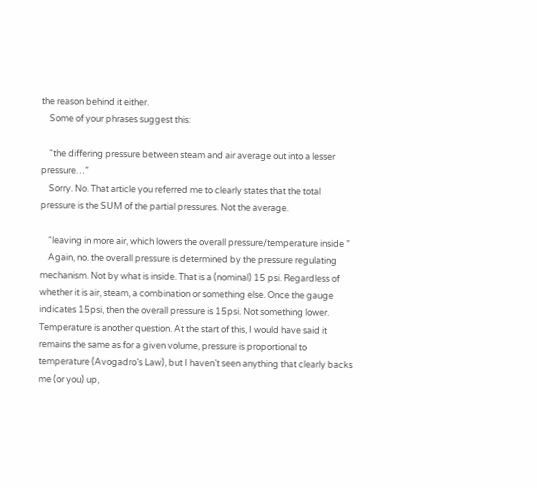the reason behind it either.
    Some of your phrases suggest this:

    “the differing pressure between steam and air average out into a lesser pressure…”
    Sorry. No. That article you referred me to clearly states that the total pressure is the SUM of the partial pressures. Not the average.

    “leaving in more air, which lowers the overall pressure/temperature inside ”
    Again, no. the overall pressure is determined by the pressure regulating mechanism. Not by what is inside. That is a (nominal) 15 psi. Regardless of whether it is air, steam, a combination or something else. Once the gauge indicates 15psi, then the overall pressure is 15psi. Not something lower. Temperature is another question. At the start of this, I would have said it remains the same as for a given volume, pressure is proportional to temperature (Avogadro’s Law), but I haven’t seen anything that clearly backs me (or you) up,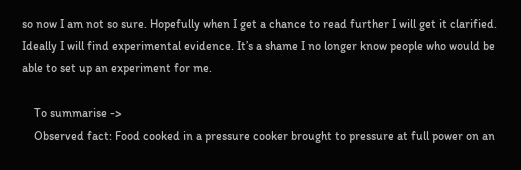so now I am not so sure. Hopefully when I get a chance to read further I will get it clarified. Ideally I will find experimental evidence. It’s a shame I no longer know people who would be able to set up an experiment for me.

    To summarise ->
    Observed fact: Food cooked in a pressure cooker brought to pressure at full power on an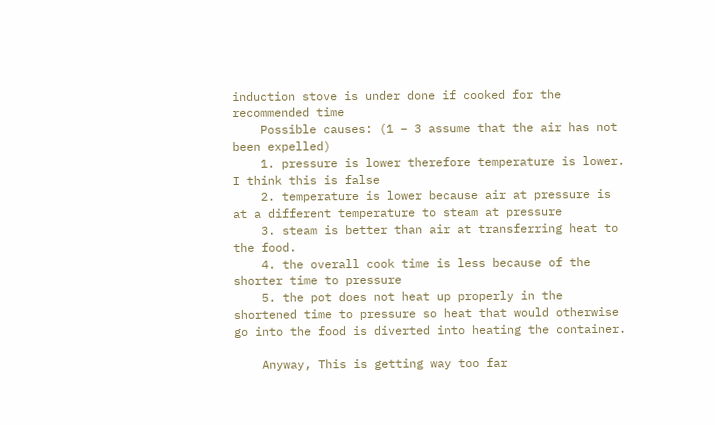induction stove is under done if cooked for the recommended time
    Possible causes: (1 – 3 assume that the air has not been expelled)
    1. pressure is lower therefore temperature is lower. I think this is false
    2. temperature is lower because air at pressure is at a different temperature to steam at pressure
    3. steam is better than air at transferring heat to the food.
    4. the overall cook time is less because of the shorter time to pressure
    5. the pot does not heat up properly in the shortened time to pressure so heat that would otherwise go into the food is diverted into heating the container.

    Anyway, This is getting way too far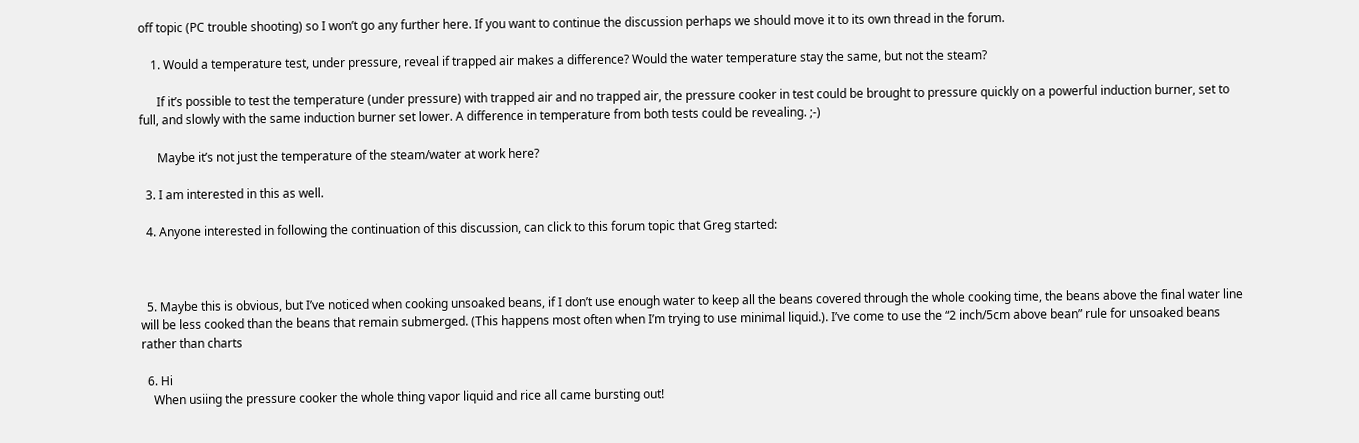off topic (PC trouble shooting) so I won’t go any further here. If you want to continue the discussion perhaps we should move it to its own thread in the forum.

    1. Would a temperature test, under pressure, reveal if trapped air makes a difference? Would the water temperature stay the same, but not the steam?

      If it’s possible to test the temperature (under pressure) with trapped air and no trapped air, the pressure cooker in test could be brought to pressure quickly on a powerful induction burner, set to full, and slowly with the same induction burner set lower. A difference in temperature from both tests could be revealing. ;-)

      Maybe it’s not just the temperature of the steam/water at work here?

  3. I am interested in this as well.

  4. Anyone interested in following the continuation of this discussion, can click to this forum topic that Greg started:



  5. Maybe this is obvious, but I’ve noticed when cooking unsoaked beans, if I don’t use enough water to keep all the beans covered through the whole cooking time, the beans above the final water line will be less cooked than the beans that remain submerged. (This happens most often when I’m trying to use minimal liquid.). I’ve come to use the “2 inch/5cm above bean” rule for unsoaked beans rather than charts

  6. Hi
    When usiing the pressure cooker the whole thing vapor liquid and rice all came bursting out!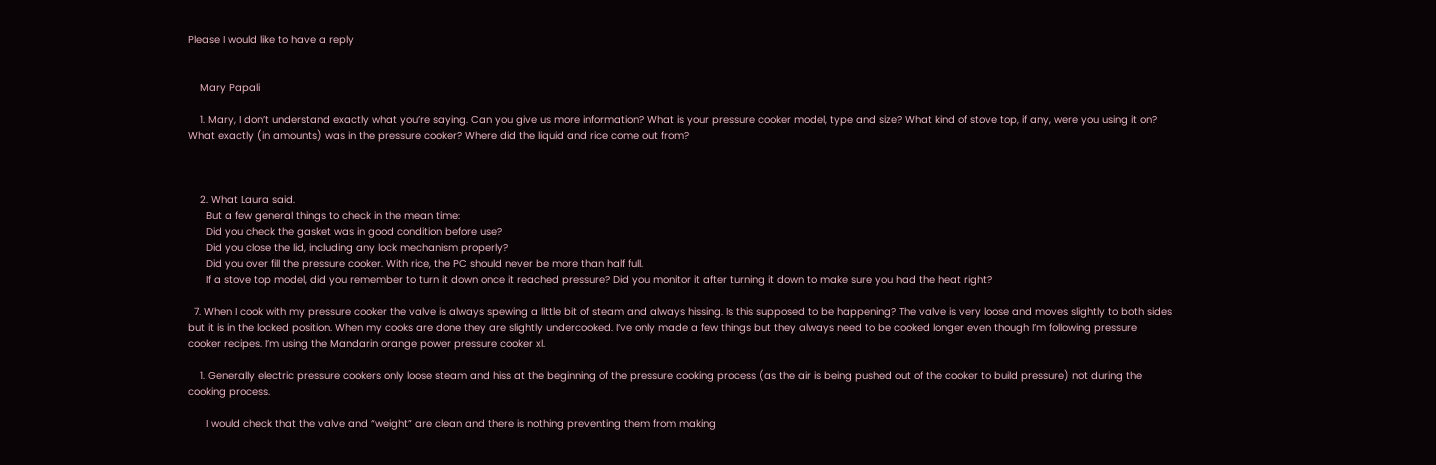Please I would like to have a reply


    Mary Papali

    1. Mary, I don’t understand exactly what you’re saying. Can you give us more information? What is your pressure cooker model, type and size? What kind of stove top, if any, were you using it on? What exactly (in amounts) was in the pressure cooker? Where did the liquid and rice come out from?



    2. What Laura said.
      But a few general things to check in the mean time:
      Did you check the gasket was in good condition before use?
      Did you close the lid, including any lock mechanism properly?
      Did you over fill the pressure cooker. With rice, the PC should never be more than half full.
      If a stove top model, did you remember to turn it down once it reached pressure? Did you monitor it after turning it down to make sure you had the heat right?

  7. When I cook with my pressure cooker the valve is always spewing a little bit of steam and always hissing. Is this supposed to be happening? The valve is very loose and moves slightly to both sides but it is in the locked position. When my cooks are done they are slightly undercooked. I’ve only made a few things but they always need to be cooked longer even though I’m following pressure cooker recipes. I’m using the Mandarin orange power pressure cooker xl.

    1. Generally electric pressure cookers only loose steam and hiss at the beginning of the pressure cooking process (as the air is being pushed out of the cooker to build pressure) not during the cooking process.

      I would check that the valve and “weight” are clean and there is nothing preventing them from making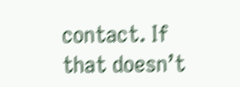contact. If that doesn’t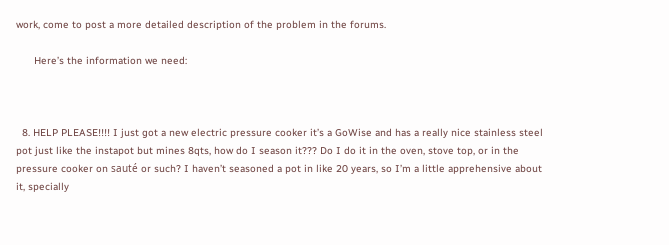work, come to post a more detailed description of the problem in the forums.

      Here’s the information we need:



  8. HELP PLEASE!!!! I just got a new electric pressure cooker it’s a GoWise and has a really nice stainless steel pot just like the instapot but mines 8qts, how do I season it??? Do I do it in the oven, stove top, or in the pressure cooker on sauté or such? I haven’t seasoned a pot in like 20 years, so I’m a little apprehensive about it, specially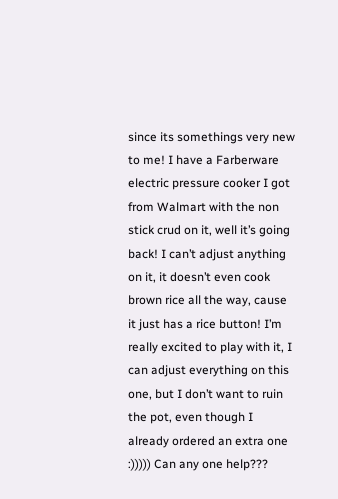since its somethings very new to me! I have a Farberware electric pressure cooker I got from Walmart with the non stick crud on it, well it’s going back! I can’t adjust anything on it, it doesn’t even cook brown rice all the way, cause it just has a rice button! I’m really excited to play with it, I can adjust everything on this one, but I don’t want to ruin the pot, even though I already ordered an extra one :))))) Can any one help???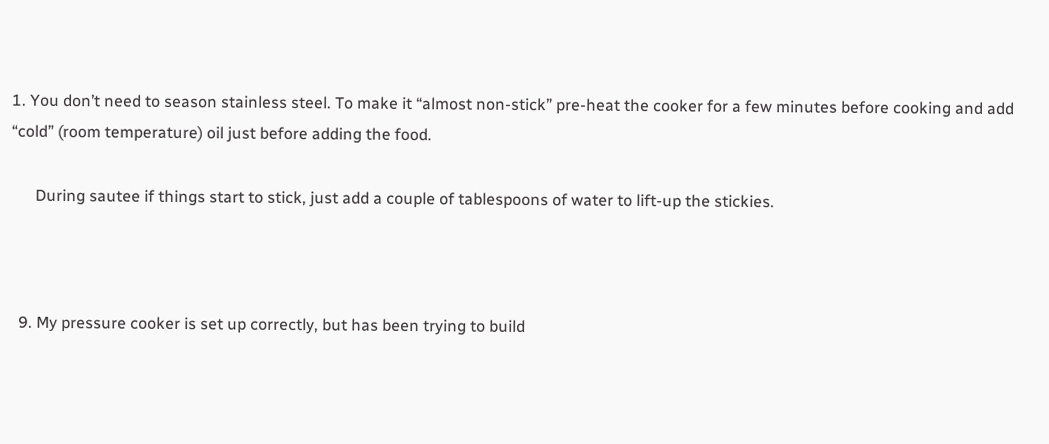1. You don’t need to season stainless steel. To make it “almost non-stick” pre-heat the cooker for a few minutes before cooking and add “cold” (room temperature) oil just before adding the food.

      During sautee if things start to stick, just add a couple of tablespoons of water to lift-up the stickies.



  9. My pressure cooker is set up correctly, but has been trying to build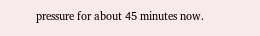pressure for about 45 minutes now.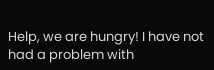Help, we are hungry! I have not had a problem with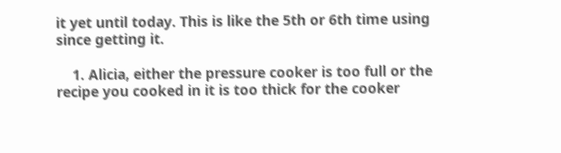it yet until today. This is like the 5th or 6th time using since getting it.

    1. Alicia, either the pressure cooker is too full or the recipe you cooked in it is too thick for the cooker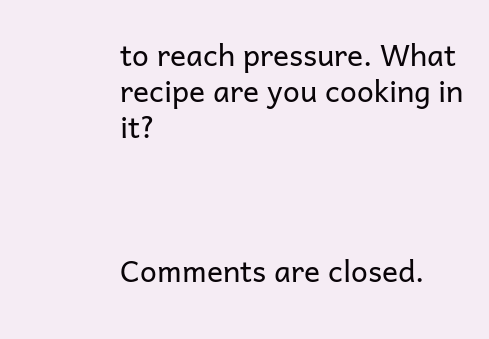to reach pressure. What recipe are you cooking in it?



Comments are closed.